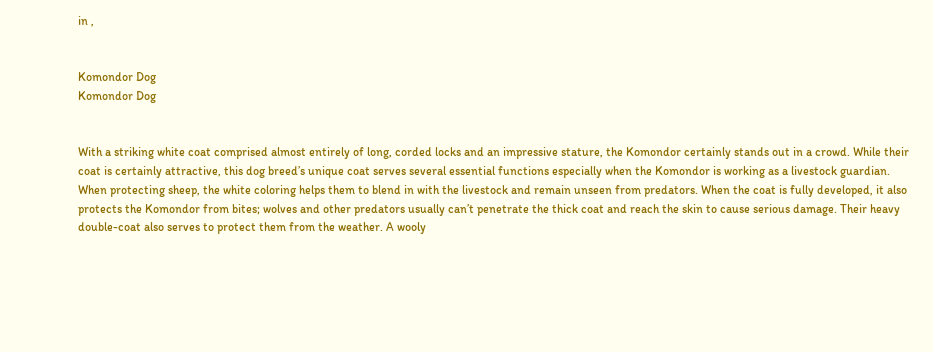in ,


Komondor Dog
Komondor Dog


With a striking white coat comprised almost entirely of long, corded locks and an impressive stature, the Komondor certainly stands out in a crowd. While their coat is certainly attractive, this dog breed’s unique coat serves several essential functions especially when the Komondor is working as a livestock guardian. When protecting sheep, the white coloring helps them to blend in with the livestock and remain unseen from predators. When the coat is fully developed, it also protects the Komondor from bites; wolves and other predators usually can’t penetrate the thick coat and reach the skin to cause serious damage. Their heavy double-coat also serves to protect them from the weather. A wooly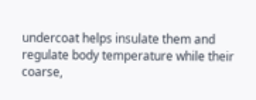undercoat helps insulate them and regulate body temperature while their coarse,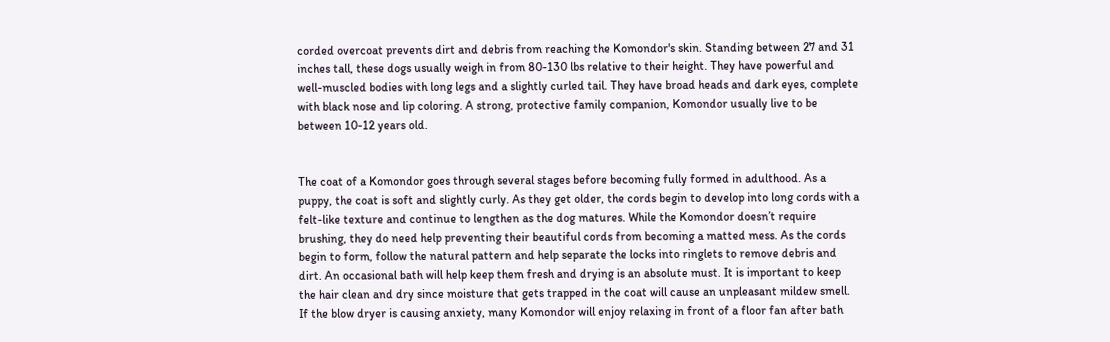corded overcoat prevents dirt and debris from reaching the Komondor's skin. Standing between 27 and 31 inches tall, these dogs usually weigh in from 80-130 lbs relative to their height. They have powerful and well-muscled bodies with long legs and a slightly curled tail. They have broad heads and dark eyes, complete with black nose and lip coloring. A strong, protective family companion, Komondor usually live to be between 10-12 years old.


The coat of a Komondor goes through several stages before becoming fully formed in adulthood. As a puppy, the coat is soft and slightly curly. As they get older, the cords begin to develop into long cords with a felt-like texture and continue to lengthen as the dog matures. While the Komondor doesn’t require brushing, they do need help preventing their beautiful cords from becoming a matted mess. As the cords begin to form, follow the natural pattern and help separate the locks into ringlets to remove debris and dirt. An occasional bath will help keep them fresh and drying is an absolute must. It is important to keep the hair clean and dry since moisture that gets trapped in the coat will cause an unpleasant mildew smell. If the blow dryer is causing anxiety, many Komondor will enjoy relaxing in front of a floor fan after bath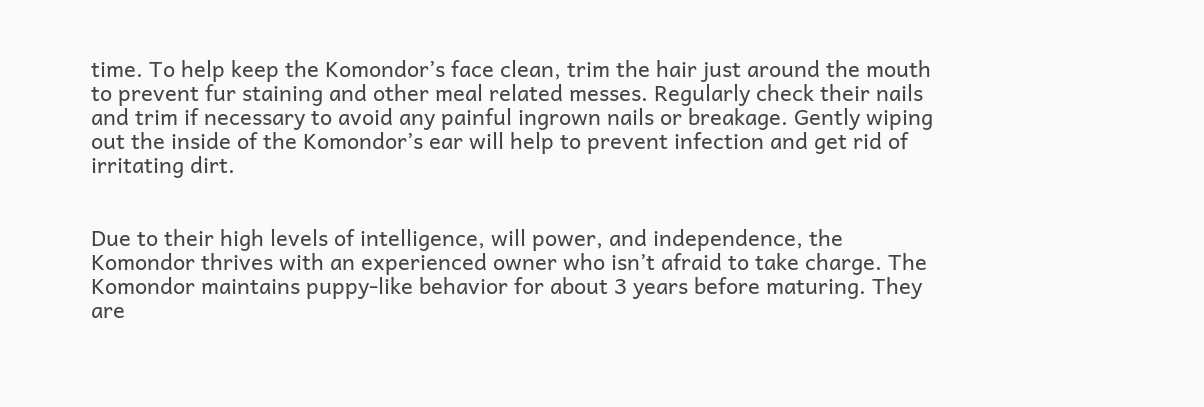time. To help keep the Komondor’s face clean, trim the hair just around the mouth to prevent fur staining and other meal related messes. Regularly check their nails and trim if necessary to avoid any painful ingrown nails or breakage. Gently wiping out the inside of the Komondor’s ear will help to prevent infection and get rid of irritating dirt.


Due to their high levels of intelligence, will power, and independence, the Komondor thrives with an experienced owner who isn’t afraid to take charge. The Komondor maintains puppy-like behavior for about 3 years before maturing. They are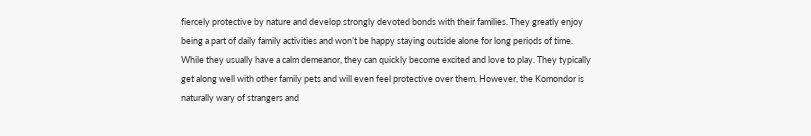fiercely protective by nature and develop strongly devoted bonds with their families. They greatly enjoy being a part of daily family activities and won’t be happy staying outside alone for long periods of time. While they usually have a calm demeanor, they can quickly become excited and love to play. They typically get along well with other family pets and will even feel protective over them. However, the Komondor is naturally wary of strangers and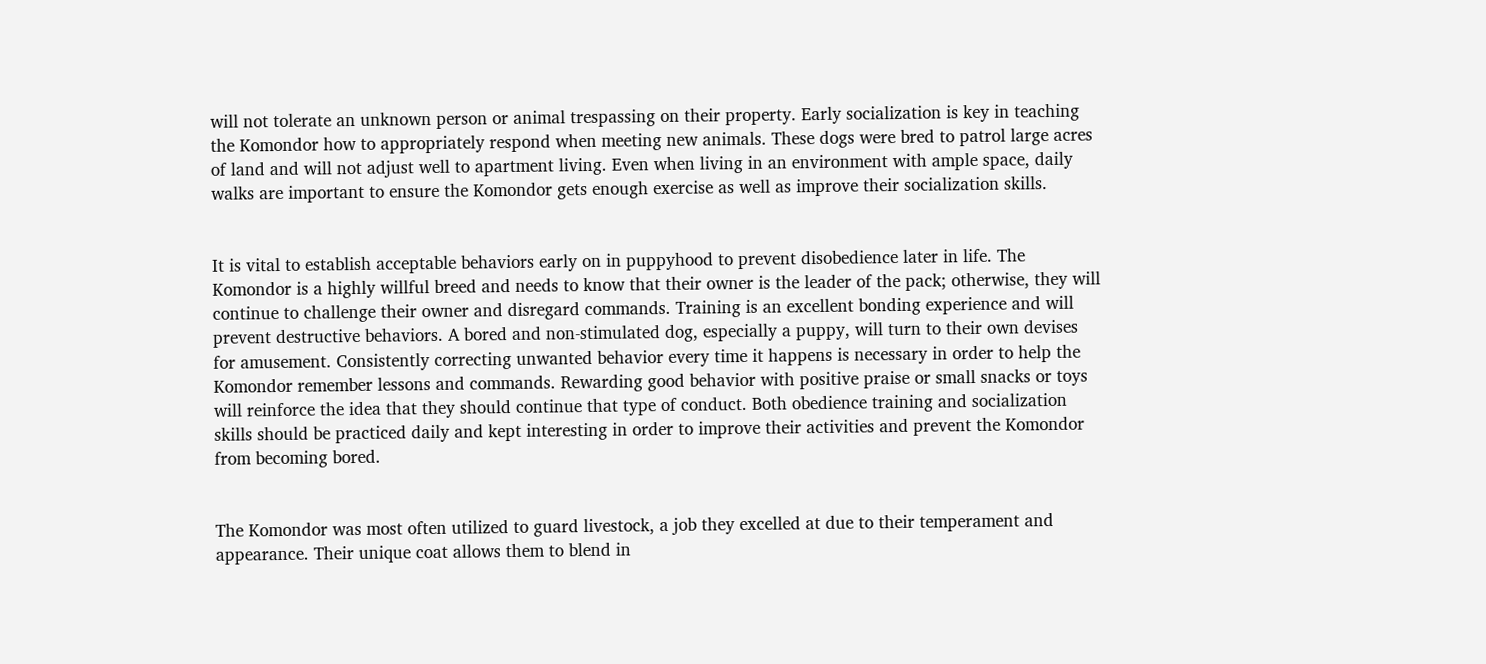will not tolerate an unknown person or animal trespassing on their property. Early socialization is key in teaching the Komondor how to appropriately respond when meeting new animals. These dogs were bred to patrol large acres of land and will not adjust well to apartment living. Even when living in an environment with ample space, daily walks are important to ensure the Komondor gets enough exercise as well as improve their socialization skills.


It is vital to establish acceptable behaviors early on in puppyhood to prevent disobedience later in life. The Komondor is a highly willful breed and needs to know that their owner is the leader of the pack; otherwise, they will continue to challenge their owner and disregard commands. Training is an excellent bonding experience and will prevent destructive behaviors. A bored and non-stimulated dog, especially a puppy, will turn to their own devises for amusement. Consistently correcting unwanted behavior every time it happens is necessary in order to help the Komondor remember lessons and commands. Rewarding good behavior with positive praise or small snacks or toys will reinforce the idea that they should continue that type of conduct. Both obedience training and socialization skills should be practiced daily and kept interesting in order to improve their activities and prevent the Komondor from becoming bored.


The Komondor was most often utilized to guard livestock, a job they excelled at due to their temperament and appearance. Their unique coat allows them to blend in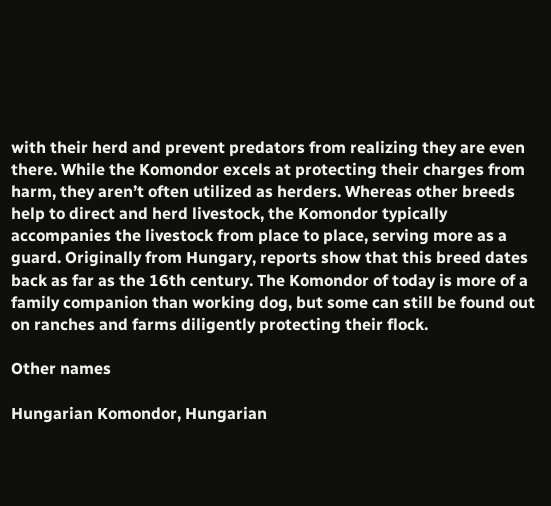with their herd and prevent predators from realizing they are even there. While the Komondor excels at protecting their charges from harm, they aren’t often utilized as herders. Whereas other breeds help to direct and herd livestock, the Komondor typically accompanies the livestock from place to place, serving more as a guard. Originally from Hungary, reports show that this breed dates back as far as the 16th century. The Komondor of today is more of a family companion than working dog, but some can still be found out on ranches and farms diligently protecting their flock.

Other names

Hungarian Komondor, Hungarian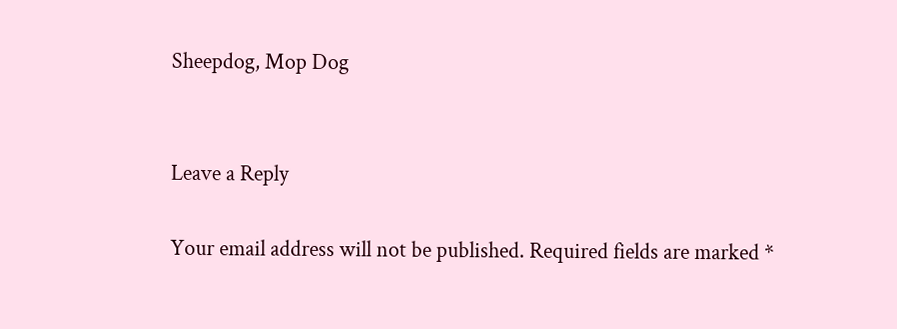Sheepdog, Mop Dog


Leave a Reply

Your email address will not be published. Required fields are marked *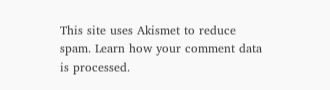This site uses Akismet to reduce spam. Learn how your comment data is processed.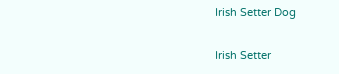Irish Setter Dog

Irish Setter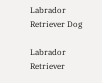Labrador Retriever Dog

Labrador Retriever